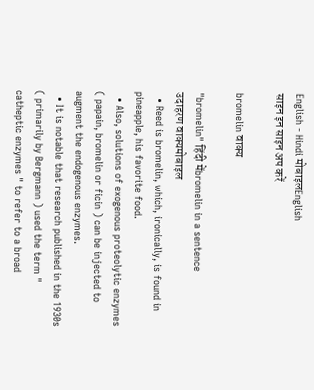English - Hindi मोबाइलEnglish
साइन इन साइन अप करें

bromelin वाक्य

"bromelin" हिंदी मेंbromelin in a sentence
उदाहरण वाक्यमोबाइल
  • Reed is bromelin, which, ironically, is found in pineapple, his favorite food.
  • Also, solutions of exogenous proteolytic enzymes ( papain, bromelin or ficin ) can be injected to augment the endogenous enzymes.
  • It is notable that research published in the 1930s ( primarily by Bergmann ) used the term " catheptic enzymes " to refer to a broad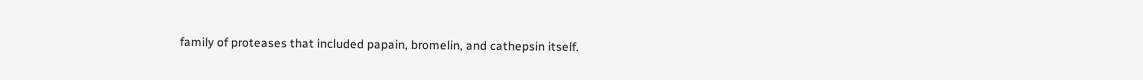family of proteases that included papain, bromelin, and cathepsin itself.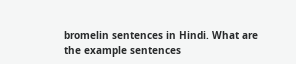bromelin sentences in Hindi. What are the example sentences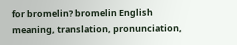for bromelin? bromelin English meaning, translation, pronunciation,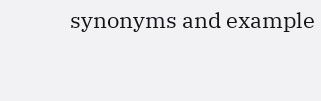synonyms and example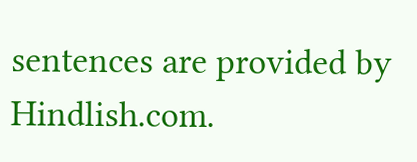sentences are provided by Hindlish.com.